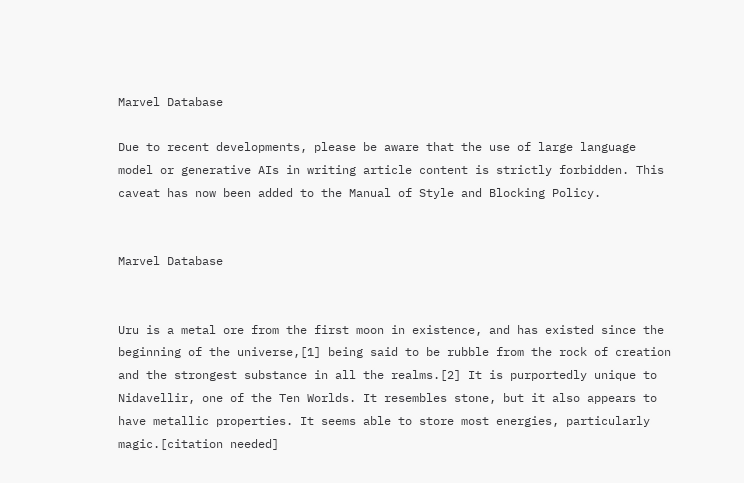Marvel Database

Due to recent developments, please be aware that the use of large language model or generative AIs in writing article content is strictly forbidden. This caveat has now been added to the Manual of Style and Blocking Policy.


Marvel Database


Uru is a metal ore from the first moon in existence, and has existed since the beginning of the universe,[1] being said to be rubble from the rock of creation and the strongest substance in all the realms.[2] It is purportedly unique to Nidavellir, one of the Ten Worlds. It resembles stone, but it also appears to have metallic properties. It seems able to store most energies, particularly magic.[citation needed]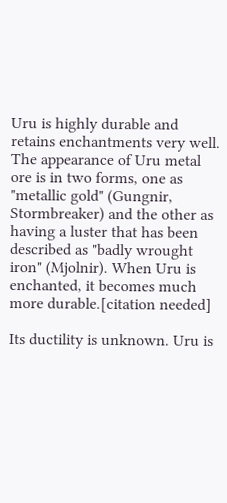Uru is highly durable and retains enchantments very well. The appearance of Uru metal ore is in two forms, one as "metallic gold" (Gungnir, Stormbreaker) and the other as having a luster that has been described as "badly wrought iron" (Mjolnir). When Uru is enchanted, it becomes much more durable.[citation needed]

Its ductility is unknown. Uru is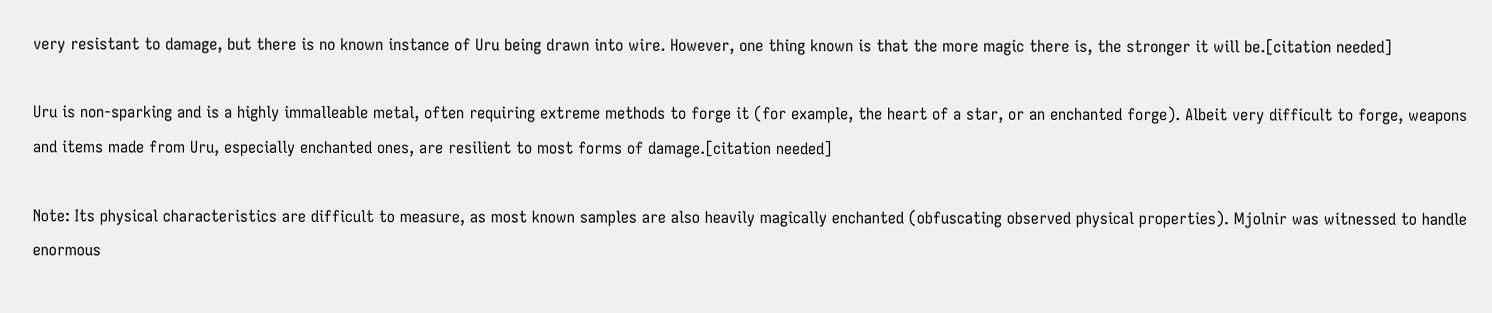very resistant to damage, but there is no known instance of Uru being drawn into wire. However, one thing known is that the more magic there is, the stronger it will be.[citation needed]

Uru is non-sparking and is a highly immalleable metal, often requiring extreme methods to forge it (for example, the heart of a star, or an enchanted forge). Albeit very difficult to forge, weapons and items made from Uru, especially enchanted ones, are resilient to most forms of damage.[citation needed]

Note: Its physical characteristics are difficult to measure, as most known samples are also heavily magically enchanted (obfuscating observed physical properties). Mjolnir was witnessed to handle enormous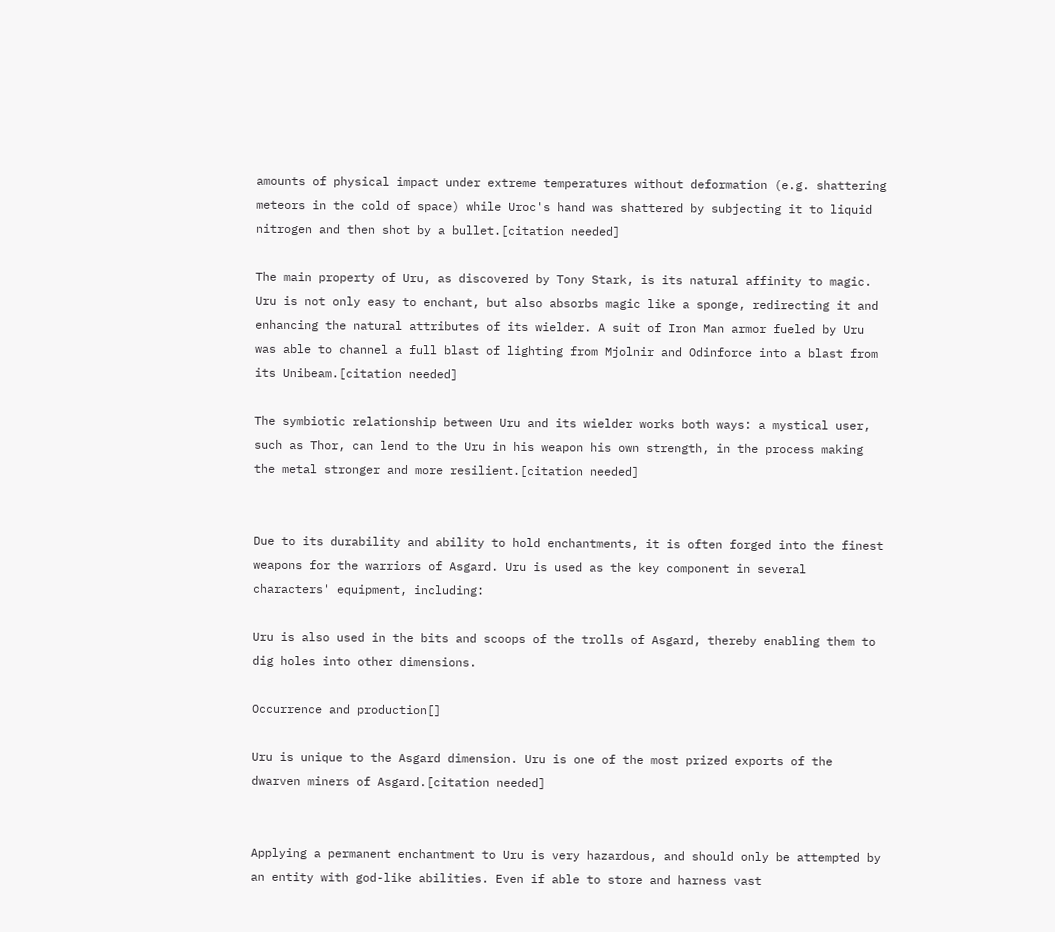amounts of physical impact under extreme temperatures without deformation (e.g. shattering meteors in the cold of space) while Uroc's hand was shattered by subjecting it to liquid nitrogen and then shot by a bullet.[citation needed]

The main property of Uru, as discovered by Tony Stark, is its natural affinity to magic. Uru is not only easy to enchant, but also absorbs magic like a sponge, redirecting it and enhancing the natural attributes of its wielder. A suit of Iron Man armor fueled by Uru was able to channel a full blast of lighting from Mjolnir and Odinforce into a blast from its Unibeam.[citation needed]

The symbiotic relationship between Uru and its wielder works both ways: a mystical user, such as Thor, can lend to the Uru in his weapon his own strength, in the process making the metal stronger and more resilient.[citation needed]


Due to its durability and ability to hold enchantments, it is often forged into the finest weapons for the warriors of Asgard. Uru is used as the key component in several characters' equipment, including:

Uru is also used in the bits and scoops of the trolls of Asgard, thereby enabling them to dig holes into other dimensions.

Occurrence and production[]

Uru is unique to the Asgard dimension. Uru is one of the most prized exports of the dwarven miners of Asgard.[citation needed]


Applying a permanent enchantment to Uru is very hazardous, and should only be attempted by an entity with god-like abilities. Even if able to store and harness vast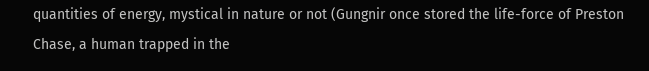quantities of energy, mystical in nature or not (Gungnir once stored the life-force of Preston Chase, a human trapped in the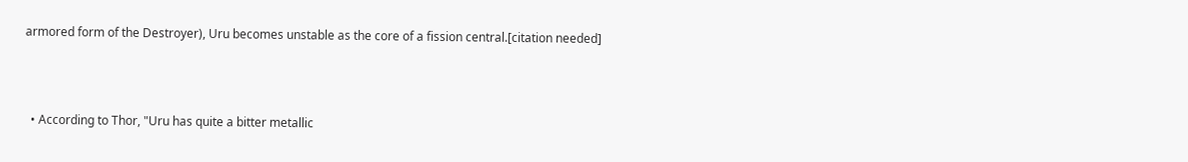armored form of the Destroyer), Uru becomes unstable as the core of a fission central.[citation needed]



  • According to Thor, "Uru has quite a bitter metallic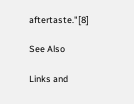aftertaste."[8]

See Also

Links and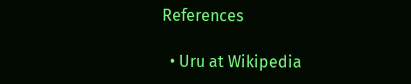References

  • Uru at Wikipedia